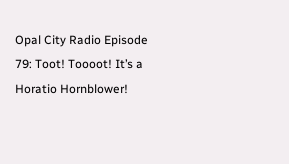Opal City Radio Episode 79: Toot! Toooot! It’s a Horatio Hornblower!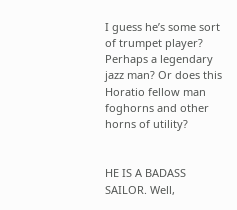I guess he’s some sort of trumpet player? Perhaps a legendary jazz man? Or does this Horatio fellow man foghorns and other horns of utility?


HE IS A BADASS SAILOR. Well,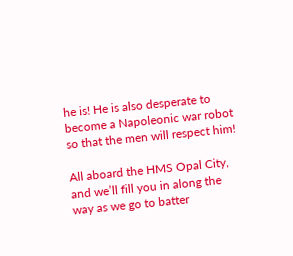he is! He is also desperate to become a Napoleonic war robot so that the men will respect him!

All aboard the HMS Opal City, and we’ll fill you in along the way as we go to batter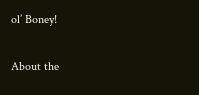ol’ Boney!

About the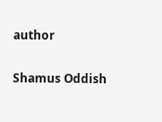author

Shamus Oddish